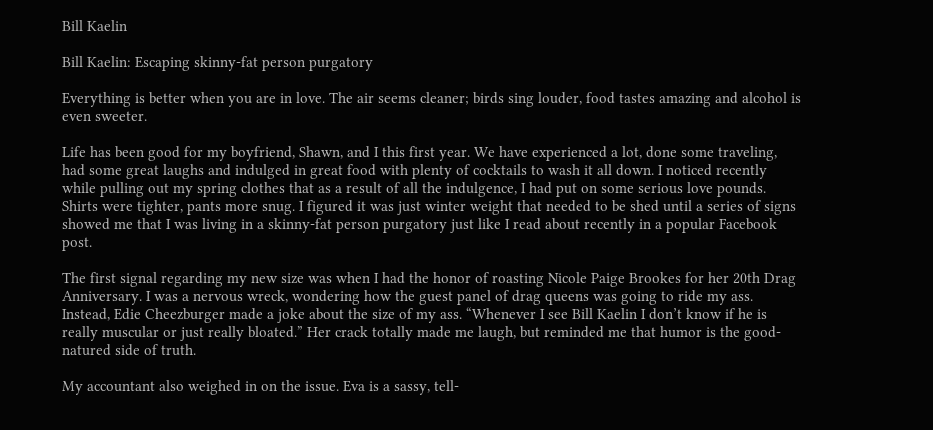Bill Kaelin

Bill Kaelin: Escaping skinny-fat person purgatory

Everything is better when you are in love. The air seems cleaner; birds sing louder, food tastes amazing and alcohol is even sweeter.

Life has been good for my boyfriend, Shawn, and I this first year. We have experienced a lot, done some traveling, had some great laughs and indulged in great food with plenty of cocktails to wash it all down. I noticed recently while pulling out my spring clothes that as a result of all the indulgence, I had put on some serious love pounds. Shirts were tighter, pants more snug. I figured it was just winter weight that needed to be shed until a series of signs showed me that I was living in a skinny-fat person purgatory just like I read about recently in a popular Facebook post.

The first signal regarding my new size was when I had the honor of roasting Nicole Paige Brookes for her 20th Drag Anniversary. I was a nervous wreck, wondering how the guest panel of drag queens was going to ride my ass. Instead, Edie Cheezburger made a joke about the size of my ass. “Whenever I see Bill Kaelin I don’t know if he is really muscular or just really bloated.” Her crack totally made me laugh, but reminded me that humor is the good-natured side of truth.

My accountant also weighed in on the issue. Eva is a sassy, tell-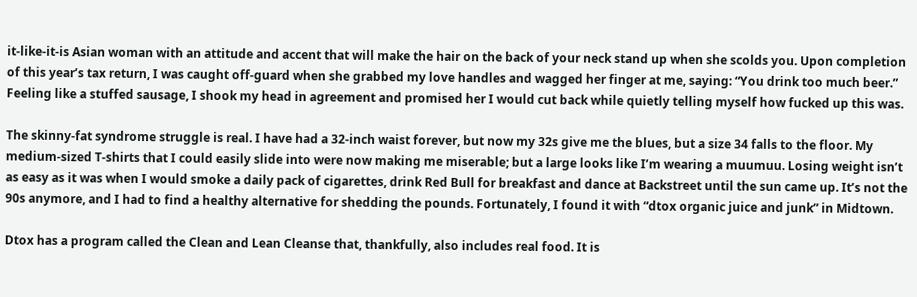it-like-it-is Asian woman with an attitude and accent that will make the hair on the back of your neck stand up when she scolds you. Upon completion of this year’s tax return, I was caught off-guard when she grabbed my love handles and wagged her finger at me, saying: “You drink too much beer.” Feeling like a stuffed sausage, I shook my head in agreement and promised her I would cut back while quietly telling myself how fucked up this was.

The skinny-fat syndrome struggle is real. I have had a 32-inch waist forever, but now my 32s give me the blues, but a size 34 falls to the floor. My medium-sized T-shirts that I could easily slide into were now making me miserable; but a large looks like I’m wearing a muumuu. Losing weight isn’t as easy as it was when I would smoke a daily pack of cigarettes, drink Red Bull for breakfast and dance at Backstreet until the sun came up. It’s not the 90s anymore, and I had to find a healthy alternative for shedding the pounds. Fortunately, I found it with “dtox organic juice and junk” in Midtown.

Dtox has a program called the Clean and Lean Cleanse that, thankfully, also includes real food. It is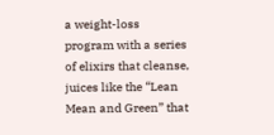a weight-loss program with a series of elixirs that cleanse, juices like the “Lean Mean and Green” that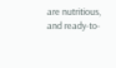are nutritious, and ready-to-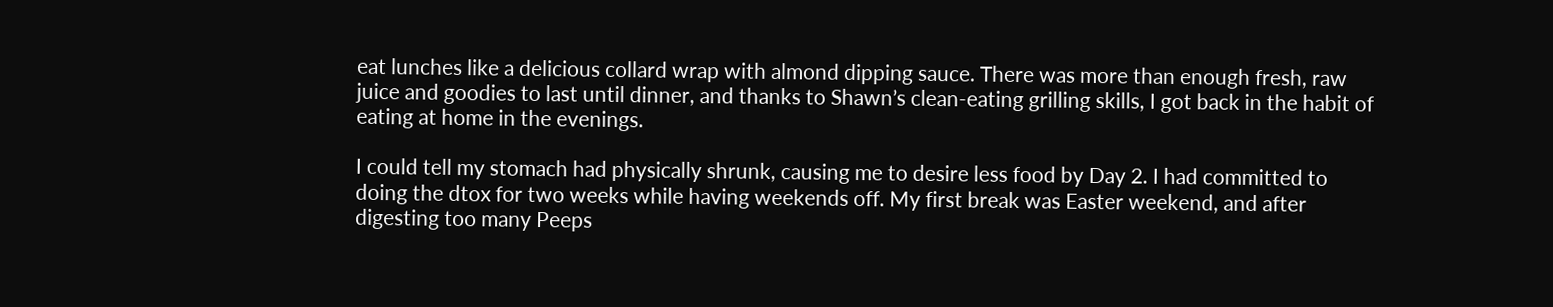eat lunches like a delicious collard wrap with almond dipping sauce. There was more than enough fresh, raw juice and goodies to last until dinner, and thanks to Shawn’s clean-eating grilling skills, I got back in the habit of eating at home in the evenings.

I could tell my stomach had physically shrunk, causing me to desire less food by Day 2. I had committed to doing the dtox for two weeks while having weekends off. My first break was Easter weekend, and after digesting too many Peeps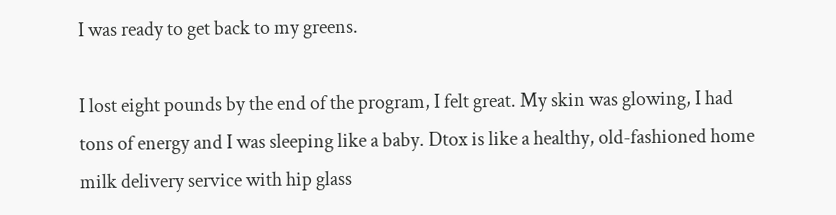I was ready to get back to my greens.

I lost eight pounds by the end of the program, I felt great. My skin was glowing, I had tons of energy and I was sleeping like a baby. Dtox is like a healthy, old-fashioned home milk delivery service with hip glass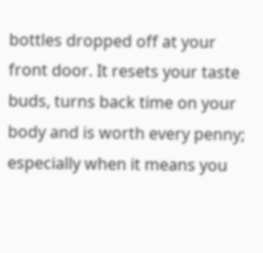bottles dropped off at your front door. It resets your taste buds, turns back time on your body and is worth every penny; especially when it means you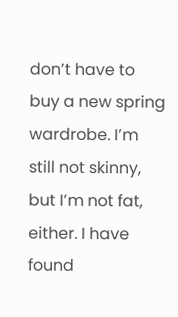don’t have to buy a new spring wardrobe. I’m still not skinny, but I’m not fat, either. I have found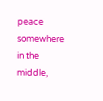peace somewhere in the middle,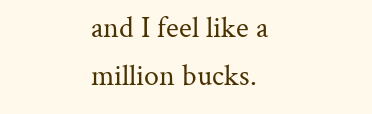and I feel like a million bucks.